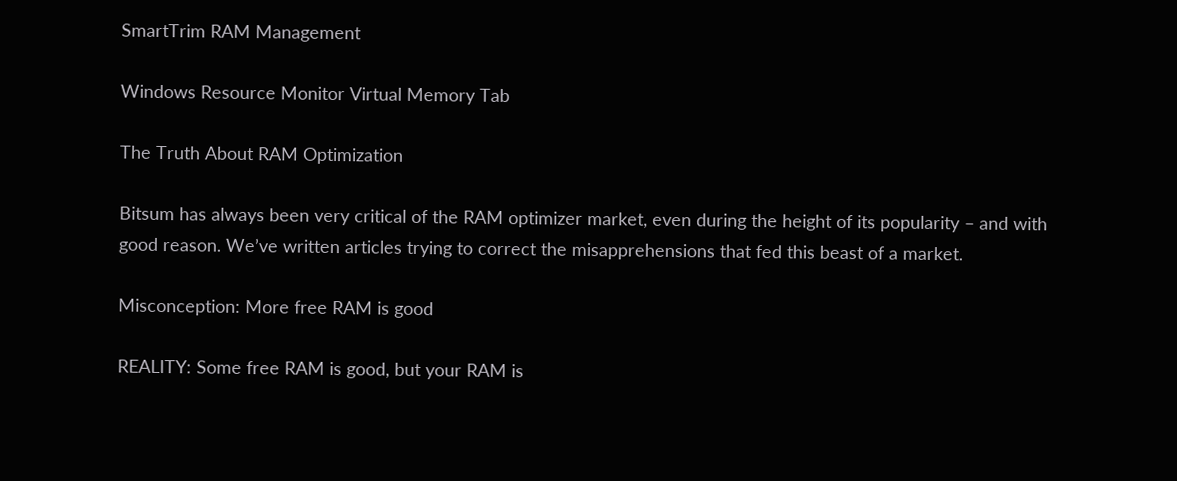SmartTrim RAM Management

Windows Resource Monitor Virtual Memory Tab

The Truth About RAM Optimization

Bitsum has always been very critical of the RAM optimizer market, even during the height of its popularity – and with good reason. We’ve written articles trying to correct the misapprehensions that fed this beast of a market.

Misconception: More free RAM is good

REALITY: Some free RAM is good, but your RAM is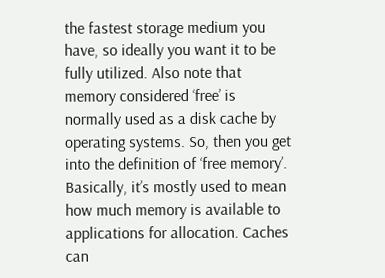the fastest storage medium you have, so ideally you want it to be fully utilized. Also note that memory considered ‘free’ is normally used as a disk cache by operating systems. So, then you get into the definition of ‘free memory’. Basically, it’s mostly used to mean how much memory is available to applications for allocation. Caches can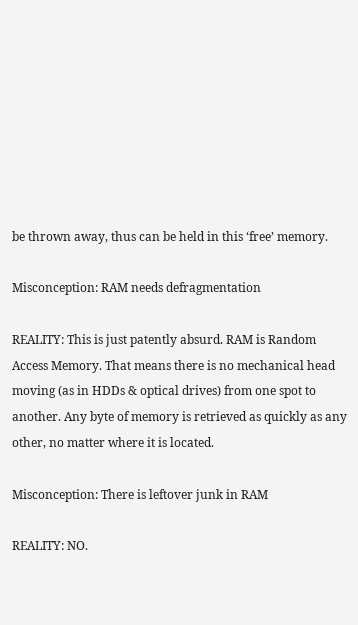be thrown away, thus can be held in this ‘free’ memory.

Misconception: RAM needs defragmentation

REALITY: This is just patently absurd. RAM is Random Access Memory. That means there is no mechanical head moving (as in HDDs & optical drives) from one spot to another. Any byte of memory is retrieved as quickly as any other, no matter where it is located.

Misconception: There is leftover junk in RAM

REALITY: NO.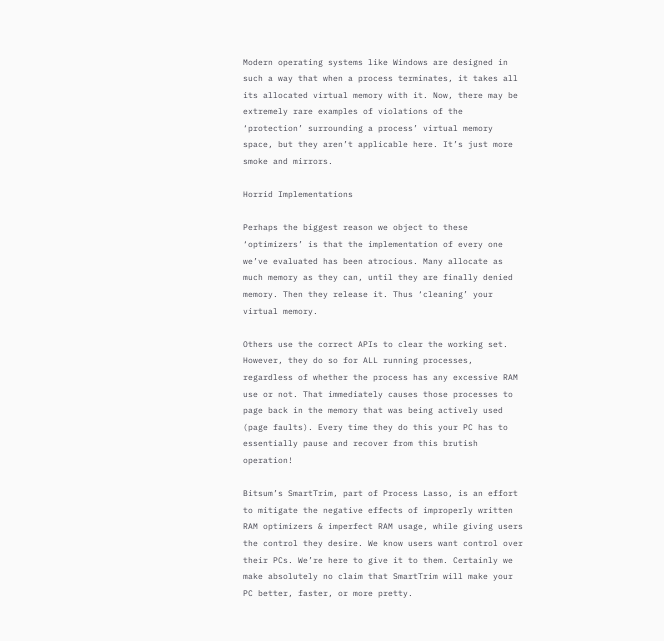Modern operating systems like Windows are designed in such a way that when a process terminates, it takes all its allocated virtual memory with it. Now, there may be extremely rare examples of violations of the ‘protection’ surrounding a process’ virtual memory space, but they aren’t applicable here. It’s just more smoke and mirrors.

Horrid Implementations

Perhaps the biggest reason we object to these ‘optimizers’ is that the implementation of every one we’ve evaluated has been atrocious. Many allocate as much memory as they can, until they are finally denied memory. Then they release it. Thus ‘cleaning’ your virtual memory.

Others use the correct APIs to clear the working set. However, they do so for ALL running processes, regardless of whether the process has any excessive RAM use or not. That immediately causes those processes to page back in the memory that was being actively used (page faults). Every time they do this your PC has to essentially pause and recover from this brutish operation!

Bitsum’s SmartTrim, part of Process Lasso, is an effort to mitigate the negative effects of improperly written RAM optimizers & imperfect RAM usage, while giving users the control they desire. We know users want control over their PCs. We’re here to give it to them. Certainly we make absolutely no claim that SmartTrim will make your PC better, faster, or more pretty.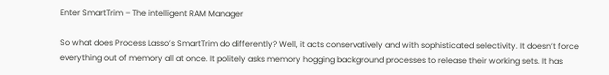Enter SmartTrim – The intelligent RAM Manager

So what does Process Lasso’s SmartTrim do differently? Well, it acts conservatively and with sophisticated selectivity. It doesn’t force everything out of memory all at once. It politely asks memory hogging background processes to release their working sets. It has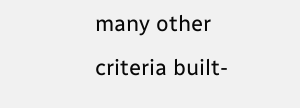many other criteria built-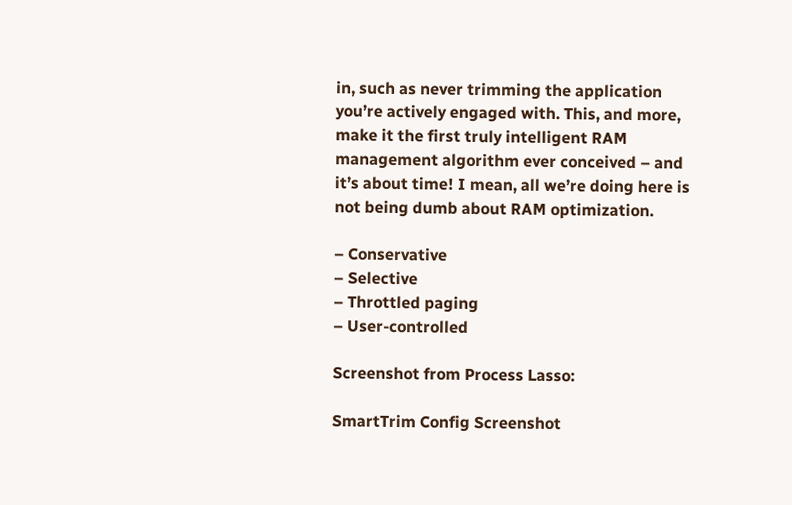in, such as never trimming the application you’re actively engaged with. This, and more, make it the first truly intelligent RAM management algorithm ever conceived – and it’s about time! I mean, all we’re doing here is not being dumb about RAM optimization.

– Conservative
– Selective
– Throttled paging
– User-controlled

Screenshot from Process Lasso:

SmartTrim Config Screenshot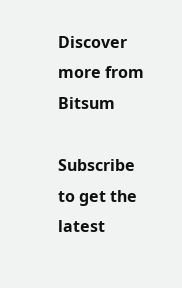Discover more from Bitsum

Subscribe to get the latest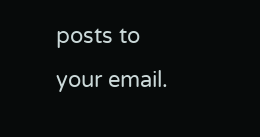posts to your email.